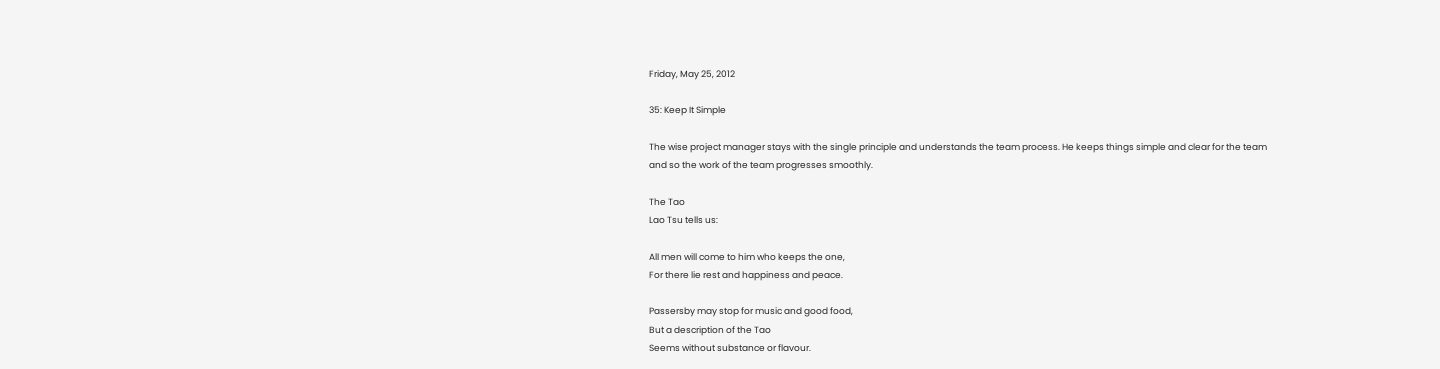Friday, May 25, 2012

35: Keep It Simple

The wise project manager stays with the single principle and understands the team process. He keeps things simple and clear for the team and so the work of the team progresses smoothly.

The Tao
Lao Tsu tells us:

All men will come to him who keeps the one,
For there lie rest and happiness and peace.

Passersby may stop for music and good food,
But a description of the Tao
Seems without substance or flavour.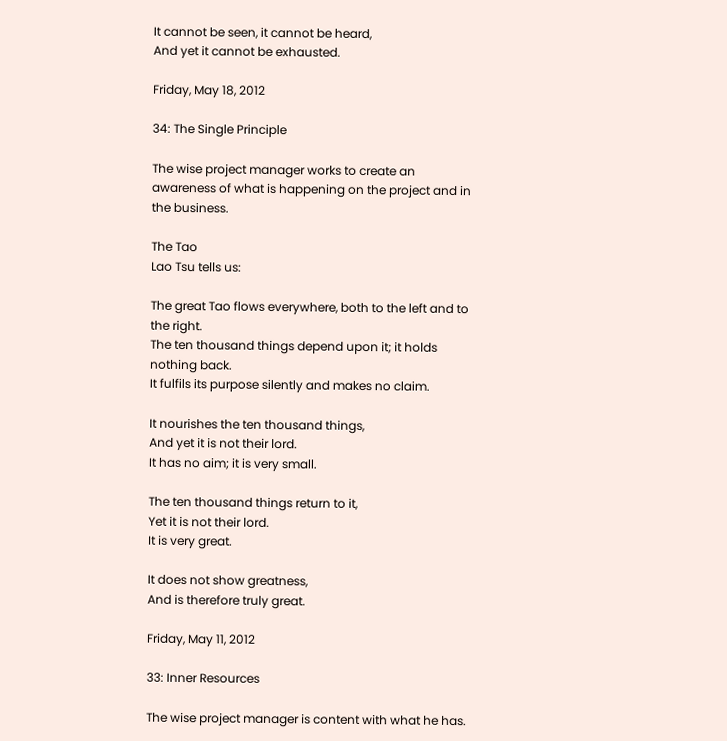It cannot be seen, it cannot be heard,
And yet it cannot be exhausted.

Friday, May 18, 2012

34: The Single Principle

The wise project manager works to create an awareness of what is happening on the project and in the business.

The Tao
Lao Tsu tells us:

The great Tao flows everywhere, both to the left and to the right.
The ten thousand things depend upon it; it holds nothing back.
It fulfils its purpose silently and makes no claim.

It nourishes the ten thousand things,
And yet it is not their lord.
It has no aim; it is very small.

The ten thousand things return to it,
Yet it is not their lord.
It is very great.

It does not show greatness,
And is therefore truly great.

Friday, May 11, 2012

33: Inner Resources

The wise project manager is content with what he has.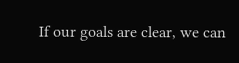If our goals are clear, we can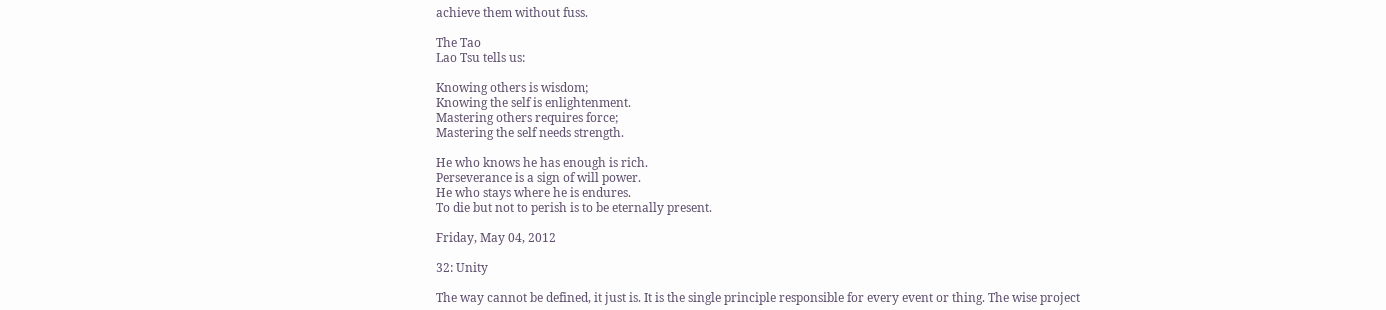achieve them without fuss.

The Tao
Lao Tsu tells us:

Knowing others is wisdom;
Knowing the self is enlightenment.
Mastering others requires force;
Mastering the self needs strength.

He who knows he has enough is rich.
Perseverance is a sign of will power.
He who stays where he is endures.
To die but not to perish is to be eternally present.

Friday, May 04, 2012

32: Unity

The way cannot be defined, it just is. It is the single principle responsible for every event or thing. The wise project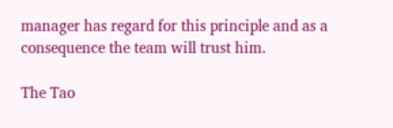manager has regard for this principle and as a consequence the team will trust him.

The Tao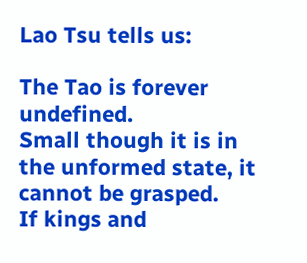Lao Tsu tells us:

The Tao is forever undefined.
Small though it is in the unformed state, it cannot be grasped.
If kings and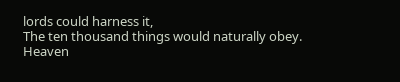lords could harness it,
The ten thousand things would naturally obey.
Heaven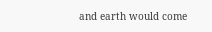and earth would come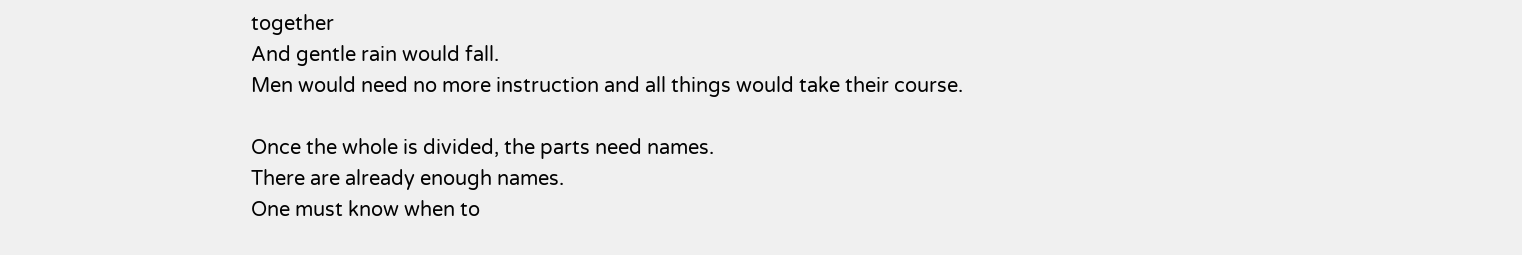together
And gentle rain would fall.
Men would need no more instruction and all things would take their course.

Once the whole is divided, the parts need names.
There are already enough names.
One must know when to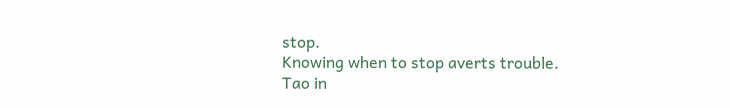stop.
Knowing when to stop averts trouble.
Tao in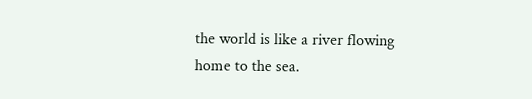the world is like a river flowing home to the sea.